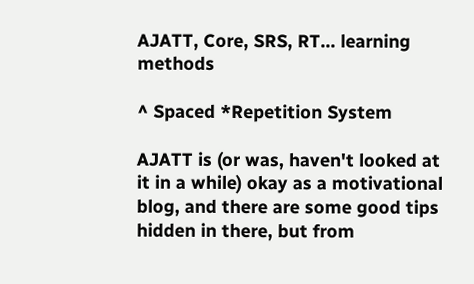AJATT, Core, SRS, RT... learning methods

^ Spaced *Repetition System

AJATT is (or was, haven't looked at it in a while) okay as a motivational blog, and there are some good tips hidden in there, but from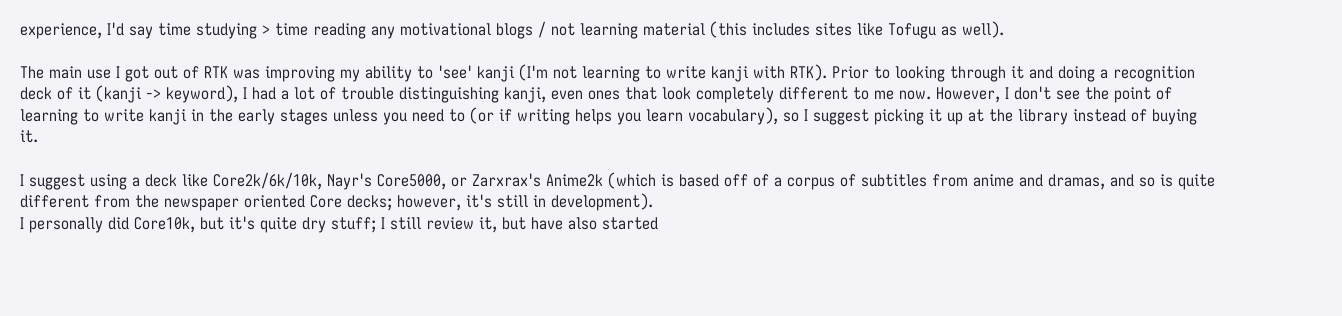experience, I'd say time studying > time reading any motivational blogs / not learning material (this includes sites like Tofugu as well).

The main use I got out of RTK was improving my ability to 'see' kanji (I'm not learning to write kanji with RTK). Prior to looking through it and doing a recognition deck of it (kanji -> keyword), I had a lot of trouble distinguishing kanji, even ones that look completely different to me now. However, I don't see the point of learning to write kanji in the early stages unless you need to (or if writing helps you learn vocabulary), so I suggest picking it up at the library instead of buying it.

I suggest using a deck like Core2k/6k/10k, Nayr's Core5000, or Zarxrax's Anime2k (which is based off of a corpus of subtitles from anime and dramas, and so is quite different from the newspaper oriented Core decks; however, it's still in development).
I personally did Core10k, but it's quite dry stuff; I still review it, but have also started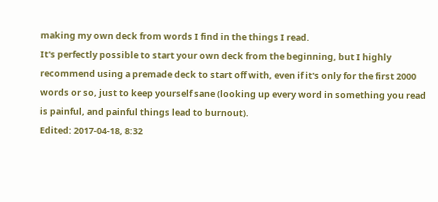making my own deck from words I find in the things I read.
It's perfectly possible to start your own deck from the beginning, but I highly recommend using a premade deck to start off with, even if it's only for the first 2000 words or so, just to keep yourself sane (looking up every word in something you read is painful, and painful things lead to burnout).
Edited: 2017-04-18, 8:32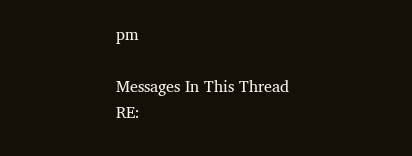pm

Messages In This Thread
RE: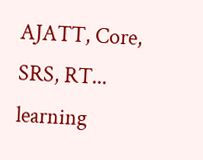AJATT, Core, SRS, RT... learning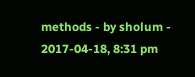methods - by sholum - 2017-04-18, 8:31 pm